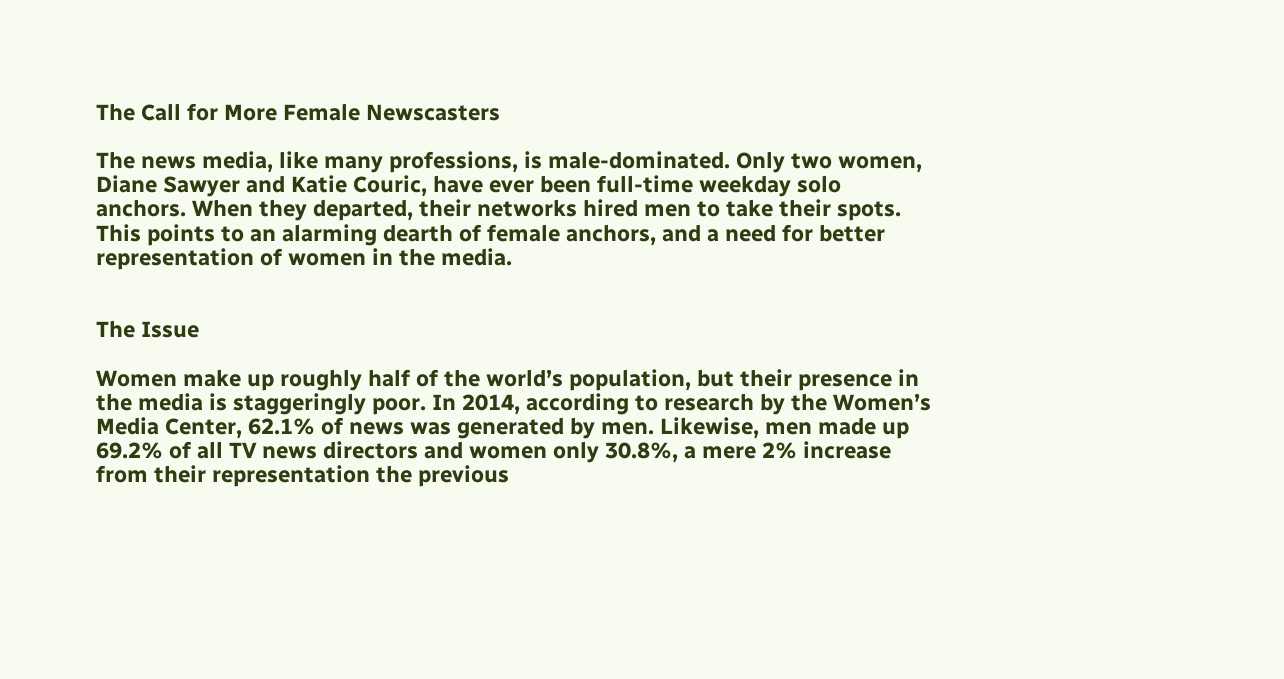The Call for More Female Newscasters

The news media, like many professions, is male-dominated. Only two women, Diane Sawyer and Katie Couric, have ever been full-time weekday solo anchors. When they departed, their networks hired men to take their spots. This points to an alarming dearth of female anchors, and a need for better representation of women in the media.


The Issue

Women make up roughly half of the world’s population, but their presence in the media is staggeringly poor. In 2014, according to research by the Women’s Media Center, 62.1% of news was generated by men. Likewise, men made up 69.2% of all TV news directors and women only 30.8%, a mere 2% increase from their representation the previous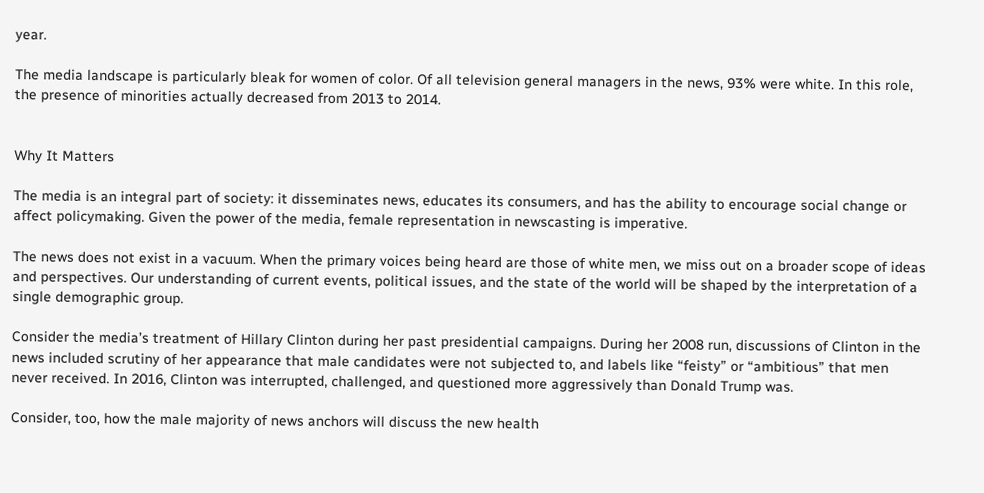year.

The media landscape is particularly bleak for women of color. Of all television general managers in the news, 93% were white. In this role, the presence of minorities actually decreased from 2013 to 2014.


Why It Matters

The media is an integral part of society: it disseminates news, educates its consumers, and has the ability to encourage social change or affect policymaking. Given the power of the media, female representation in newscasting is imperative.

The news does not exist in a vacuum. When the primary voices being heard are those of white men, we miss out on a broader scope of ideas and perspectives. Our understanding of current events, political issues, and the state of the world will be shaped by the interpretation of a single demographic group.

Consider the media’s treatment of Hillary Clinton during her past presidential campaigns. During her 2008 run, discussions of Clinton in the news included scrutiny of her appearance that male candidates were not subjected to, and labels like “feisty” or “ambitious” that men never received. In 2016, Clinton was interrupted, challenged, and questioned more aggressively than Donald Trump was.

Consider, too, how the male majority of news anchors will discuss the new health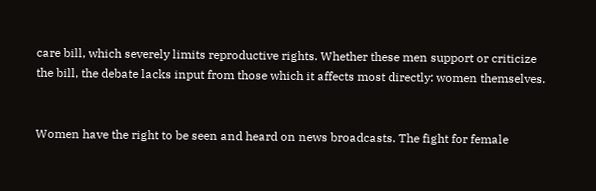care bill, which severely limits reproductive rights. Whether these men support or criticize the bill, the debate lacks input from those which it affects most directly: women themselves.


Women have the right to be seen and heard on news broadcasts. The fight for female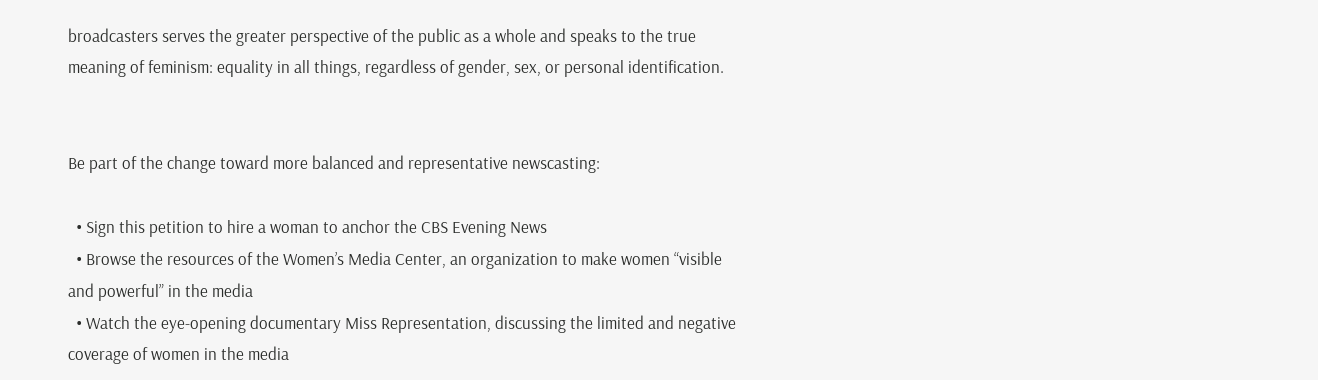broadcasters serves the greater perspective of the public as a whole and speaks to the true meaning of feminism: equality in all things, regardless of gender, sex, or personal identification.


Be part of the change toward more balanced and representative newscasting:

  • Sign this petition to hire a woman to anchor the CBS Evening News
  • Browse the resources of the Women’s Media Center, an organization to make women “visible and powerful” in the media
  • Watch the eye-opening documentary Miss Representation, discussing the limited and negative coverage of women in the media